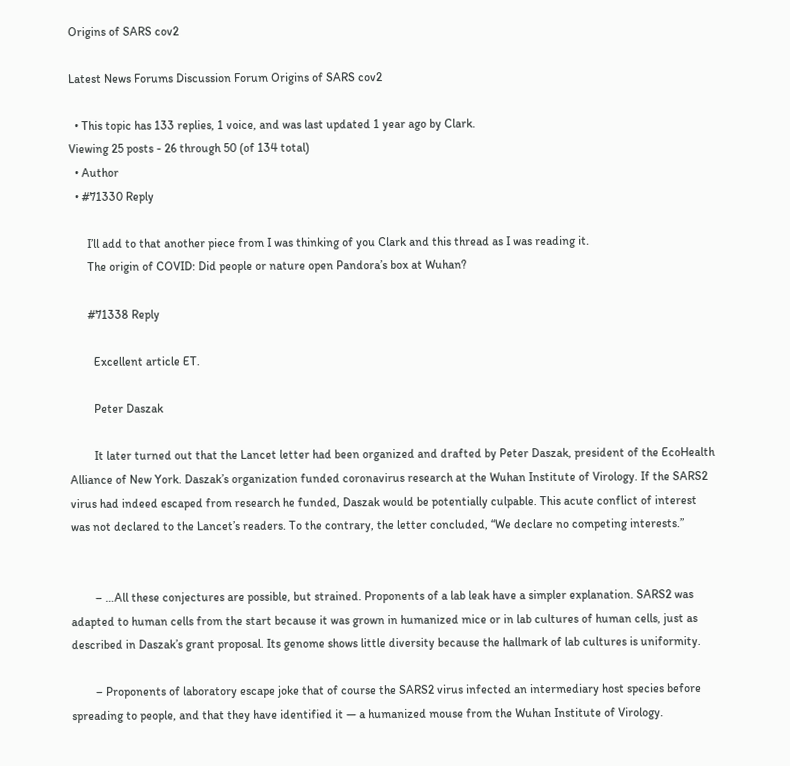Origins of SARS cov2

Latest News Forums Discussion Forum Origins of SARS cov2

  • This topic has 133 replies, 1 voice, and was last updated 1 year ago by Clark.
Viewing 25 posts - 26 through 50 (of 134 total)
  • Author
  • #71330 Reply

      I’ll add to that another piece from I was thinking of you Clark and this thread as I was reading it.
      The origin of COVID: Did people or nature open Pandora’s box at Wuhan?

      #71338 Reply

        Excellent article ET.

        Peter Daszak

        It later turned out that the Lancet letter had been organized and drafted by Peter Daszak, president of the EcoHealth Alliance of New York. Daszak’s organization funded coronavirus research at the Wuhan Institute of Virology. If the SARS2 virus had indeed escaped from research he funded, Daszak would be potentially culpable. This acute conflict of interest was not declared to the Lancet’s readers. To the contrary, the letter concluded, “We declare no competing interests.”


        – …All these conjectures are possible, but strained. Proponents of a lab leak have a simpler explanation. SARS2 was adapted to human cells from the start because it was grown in humanized mice or in lab cultures of human cells, just as described in Daszak’s grant proposal. Its genome shows little diversity because the hallmark of lab cultures is uniformity.

        – Proponents of laboratory escape joke that of course the SARS2 virus infected an intermediary host species before spreading to people, and that they have identified it — a humanized mouse from the Wuhan Institute of Virology.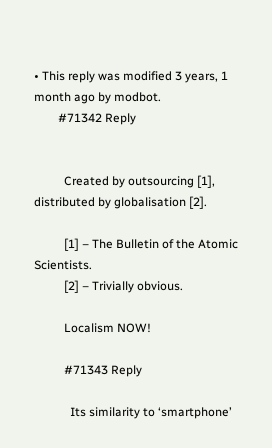• This reply was modified 3 years, 1 month ago by modbot.
        #71342 Reply


          Created by outsourcing [1], distributed by globalisation [2].

          [1] – The Bulletin of the Atomic Scientists.
          [2] – Trivially obvious.

          Localism NOW!

          #71343 Reply

            Its similarity to ‘smartphone’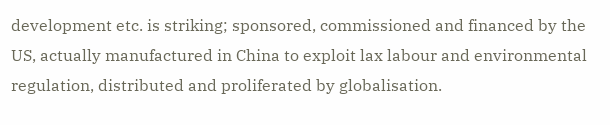development etc. is striking; sponsored, commissioned and financed by the US, actually manufactured in China to exploit lax labour and environmental regulation, distributed and proliferated by globalisation.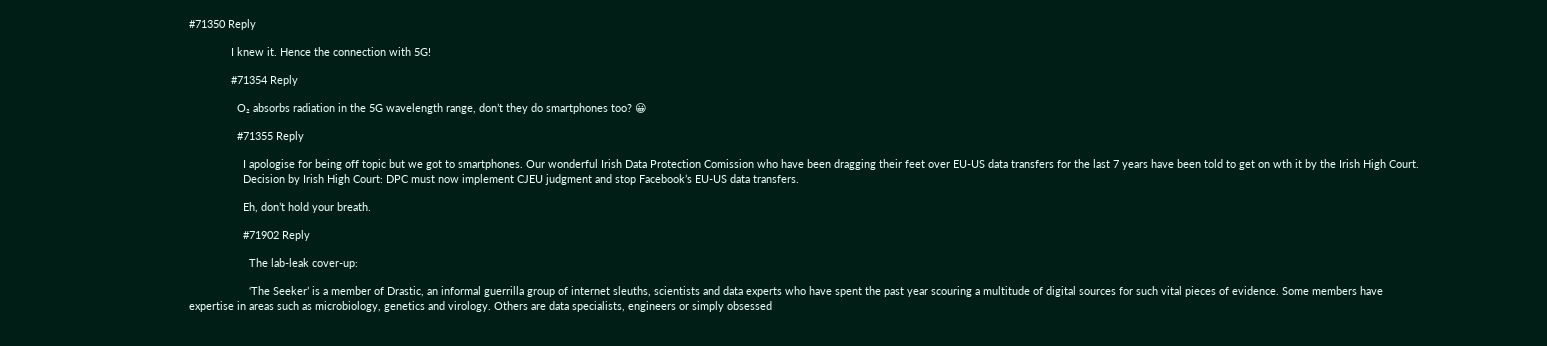#71350 Reply

              I knew it. Hence the connection with 5G!

              #71354 Reply

                O₂ absorbs radiation in the 5G wavelength range, don’t they do smartphones too? 😀

                #71355 Reply

                  I apologise for being off topic but we got to smartphones. Our wonderful Irish Data Protection Comission who have been dragging their feet over EU-US data transfers for the last 7 years have been told to get on wth it by the Irish High Court.
                  Decision by Irish High Court: DPC must now implement CJEU judgment and stop Facebook’s EU-US data transfers.

                  Eh, don’t hold your breath.

                  #71902 Reply

                    The lab-leak cover-up:

                    ‘The Seeker’ is a member of Drastic, an informal guerrilla group of internet sleuths, scientists and data experts who have spent the past year scouring a multitude of digital sources for such vital pieces of evidence. Some members have expertise in areas such as microbiology, genetics and virology. Others are data specialists, engineers or simply obsessed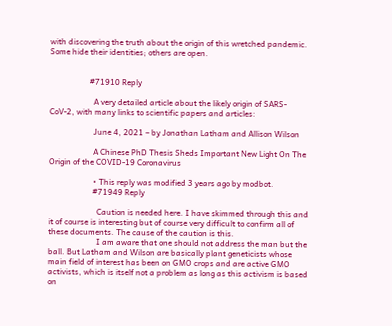with discovering the truth about the origin of this wretched pandemic. Some hide their identities; others are open.


                    #71910 Reply

                      A very detailed article about the likely origin of SARS-CoV-2, with many links to scientific papers and articles:

                      June 4, 2021 – by Jonathan Latham and Allison Wilson

                      A Chinese PhD Thesis Sheds Important New Light On The Origin of the COVID-19 Coronavirus

                      • This reply was modified 3 years ago by modbot.
                      #71949 Reply

                        Caution is needed here. I have skimmed through this and it of course is interesting but of course very difficult to confirm all of these documents. The cause of the caution is this.
                        I am aware that one should not address the man but the ball. But Latham and Wilson are basically plant geneticists whose main field of interest has been on GMO crops and are active GMO activists, which is itself not a problem as long as this activism is based on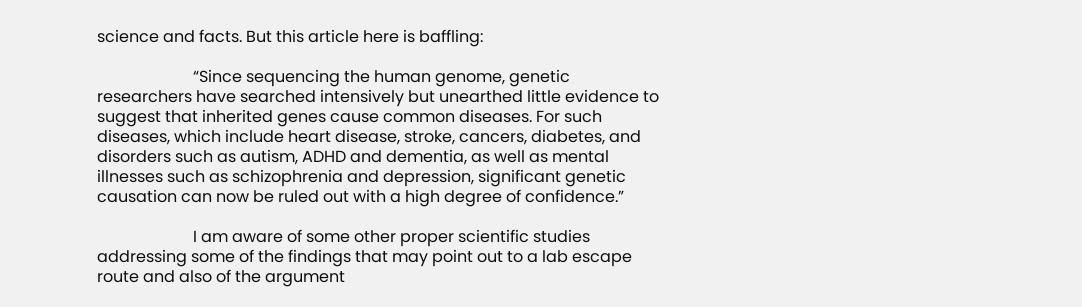science and facts. But this article here is baffling:

                        “Since sequencing the human genome, genetic researchers have searched intensively but unearthed little evidence to suggest that inherited genes cause common diseases. For such diseases, which include heart disease, stroke, cancers, diabetes, and disorders such as autism, ADHD and dementia, as well as mental illnesses such as schizophrenia and depression, significant genetic causation can now be ruled out with a high degree of confidence.”

                        I am aware of some other proper scientific studies addressing some of the findings that may point out to a lab escape route and also of the argument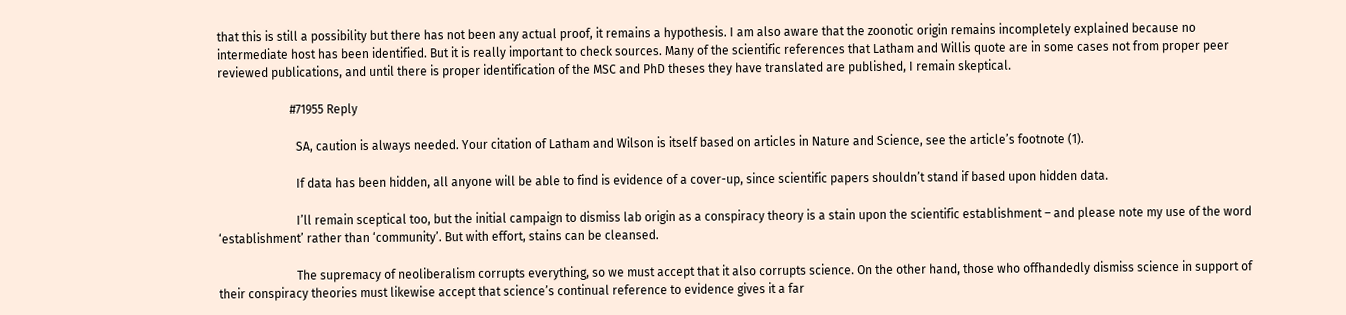that this is still a possibility but there has not been any actual proof, it remains a hypothesis. I am also aware that the zoonotic origin remains incompletely explained because no intermediate host has been identified. But it is really important to check sources. Many of the scientific references that Latham and Willis quote are in some cases not from proper peer reviewed publications, and until there is proper identification of the MSC and PhD theses they have translated are published, I remain skeptical.

                        #71955 Reply

                          SA, caution is always needed. Your citation of Latham and Wilson is itself based on articles in Nature and Science, see the article’s footnote (1).

                          If data has been hidden, all anyone will be able to find is evidence of a cover-up, since scientific papers shouldn’t stand if based upon hidden data.

                          I’ll remain sceptical too, but the initial campaign to dismiss lab origin as a conspiracy theory is a stain upon the scientific establishment – and please note my use of the word ‘establishment’ rather than ‘community’. But with effort, stains can be cleansed.

                          The supremacy of neoliberalism corrupts everything, so we must accept that it also corrupts science. On the other hand, those who offhandedly dismiss science in support of their conspiracy theories must likewise accept that science’s continual reference to evidence gives it a far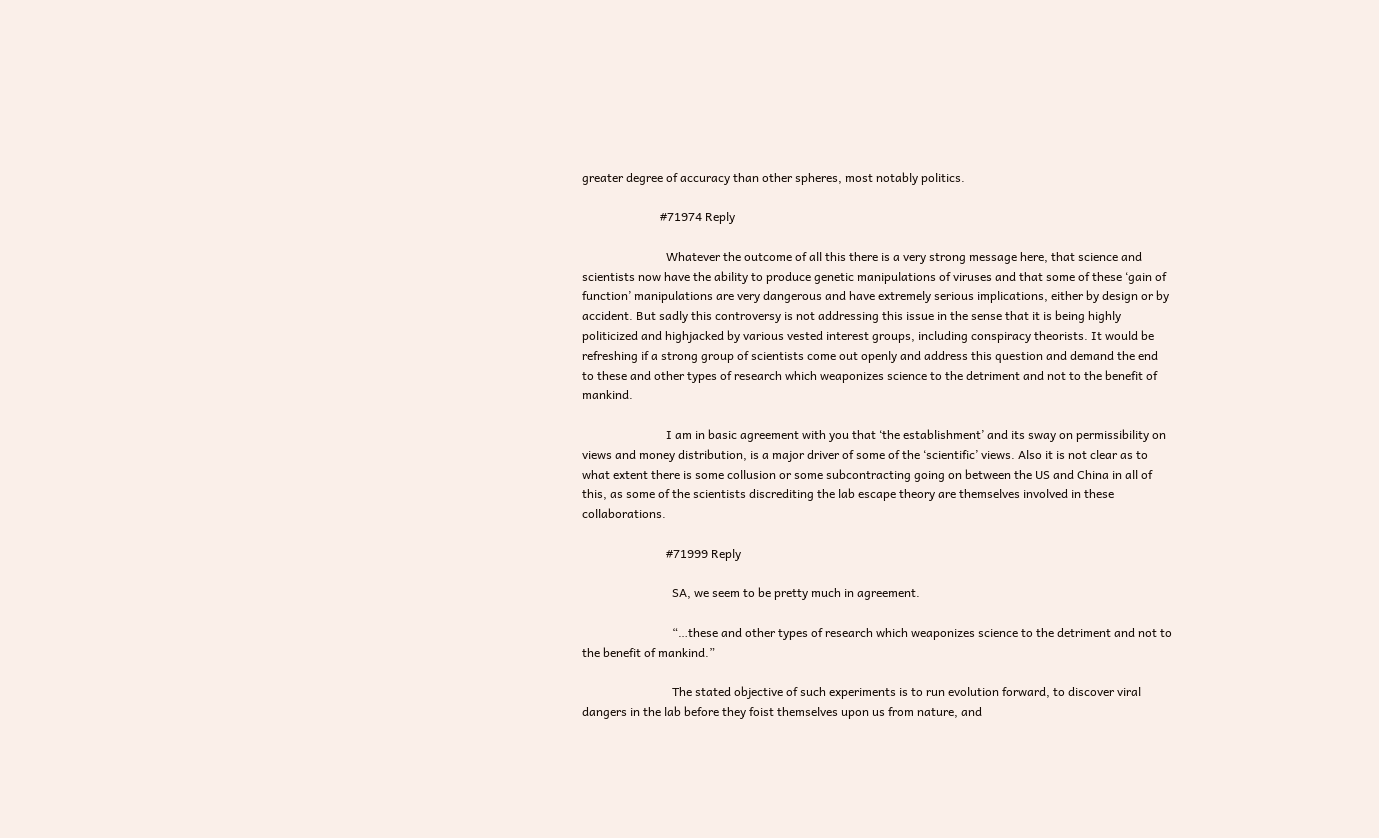greater degree of accuracy than other spheres, most notably politics.

                          #71974 Reply

                            Whatever the outcome of all this there is a very strong message here, that science and scientists now have the ability to produce genetic manipulations of viruses and that some of these ‘gain of function’ manipulations are very dangerous and have extremely serious implications, either by design or by accident. But sadly this controversy is not addressing this issue in the sense that it is being highly politicized and highjacked by various vested interest groups, including conspiracy theorists. It would be refreshing if a strong group of scientists come out openly and address this question and demand the end to these and other types of research which weaponizes science to the detriment and not to the benefit of mankind.

                            I am in basic agreement with you that ‘the establishment’ and its sway on permissibility on views and money distribution, is a major driver of some of the ‘scientific’ views. Also it is not clear as to what extent there is some collusion or some subcontracting going on between the US and China in all of this, as some of the scientists discrediting the lab escape theory are themselves involved in these collaborations.

                            #71999 Reply

                              SA, we seem to be pretty much in agreement.

                              “…these and other types of research which weaponizes science to the detriment and not to the benefit of mankind.”

                              The stated objective of such experiments is to run evolution forward, to discover viral dangers in the lab before they foist themselves upon us from nature, and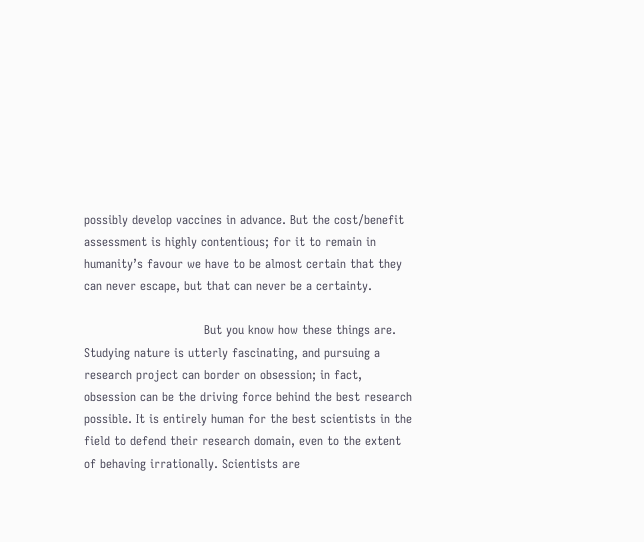possibly develop vaccines in advance. But the cost/benefit assessment is highly contentious; for it to remain in humanity’s favour we have to be almost certain that they can never escape, but that can never be a certainty.

                              But you know how these things are. Studying nature is utterly fascinating, and pursuing a research project can border on obsession; in fact, obsession can be the driving force behind the best research possible. It is entirely human for the best scientists in the field to defend their research domain, even to the extent of behaving irrationally. Scientists are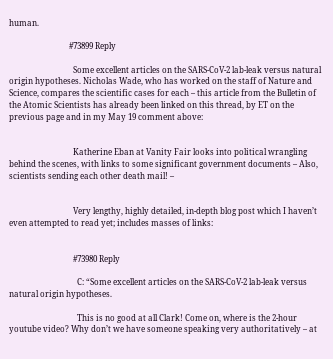human.

                              #73899 Reply

                                Some excellent articles on the SARS-CoV-2 lab-leak versus natural origin hypotheses. Nicholas Wade, who has worked on the staff of Nature and Science, compares the scientific cases for each – this article from the Bulletin of the Atomic Scientists has already been linked on this thread, by ET on the previous page and in my May 19 comment above:


                                Katherine Eban at Vanity Fair looks into political wrangling behind the scenes, with links to some significant government documents – Also, scientists sending each other death mail! –


                                Very lengthy, highly detailed, in-depth blog post which I haven’t even attempted to read yet; includes masses of links:


                                #73980 Reply

                                  C: “Some excellent articles on the SARS-CoV-2 lab-leak versus natural origin hypotheses.

                                  This is no good at all Clark! Come on, where is the 2-hour youtube video? Why don’t we have someone speaking very authoritatively – at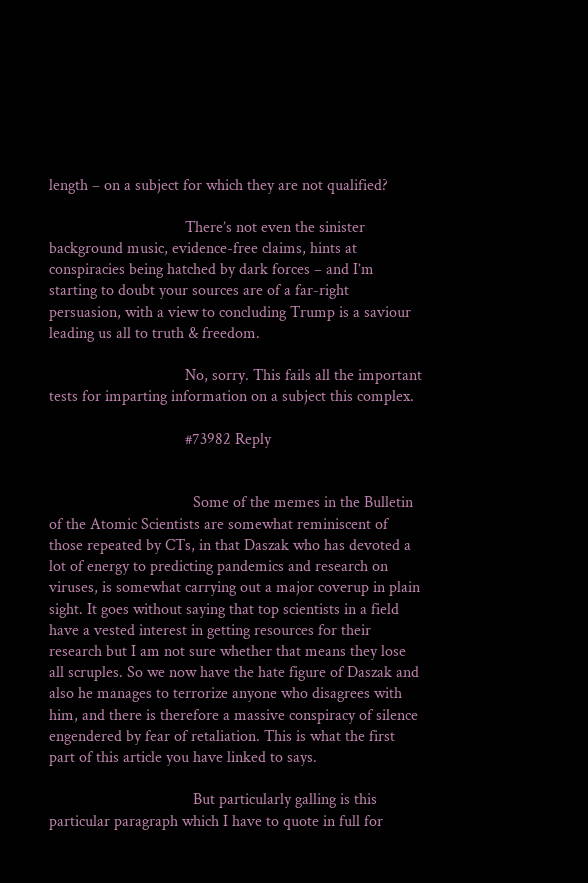length – on a subject for which they are not qualified?

                                  There’s not even the sinister background music, evidence-free claims, hints at conspiracies being hatched by dark forces – and I’m starting to doubt your sources are of a far-right persuasion, with a view to concluding Trump is a saviour leading us all to truth & freedom.

                                  No, sorry. This fails all the important tests for imparting information on a subject this complex.

                                  #73982 Reply


                                    Some of the memes in the Bulletin of the Atomic Scientists are somewhat reminiscent of those repeated by CTs, in that Daszak who has devoted a lot of energy to predicting pandemics and research on viruses, is somewhat carrying out a major coverup in plain sight. It goes without saying that top scientists in a field have a vested interest in getting resources for their research but I am not sure whether that means they lose all scruples. So we now have the hate figure of Daszak and also he manages to terrorize anyone who disagrees with him, and there is therefore a massive conspiracy of silence engendered by fear of retaliation. This is what the first part of this article you have linked to says.

                                    But particularly galling is this particular paragraph which I have to quote in full for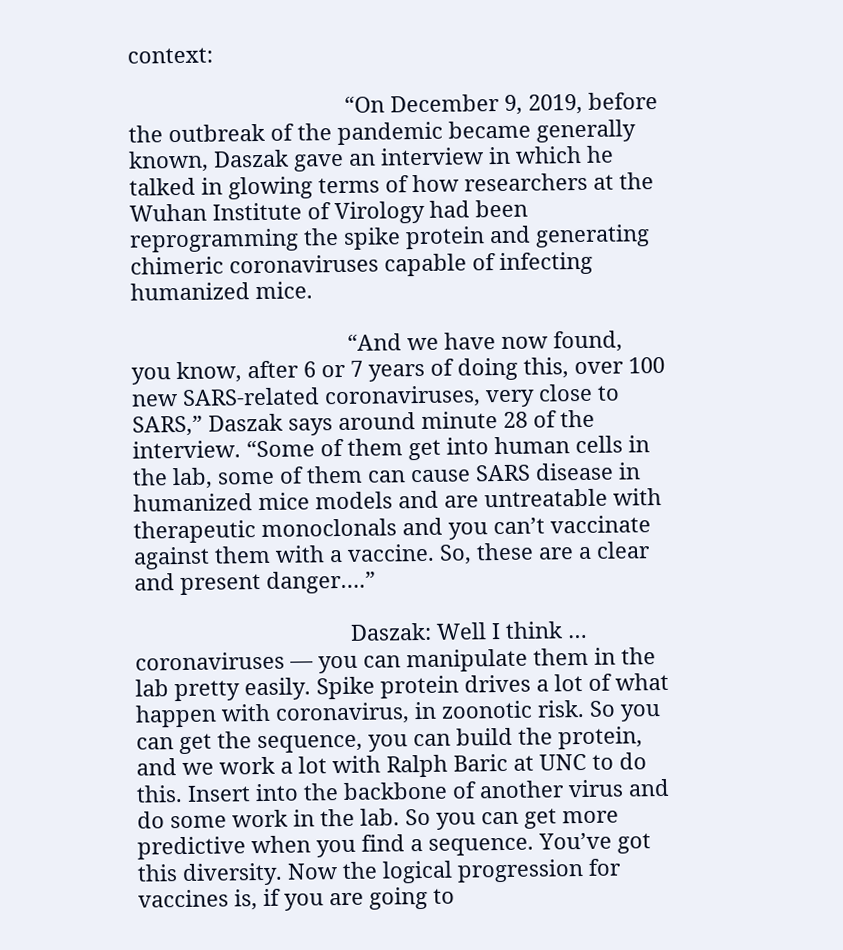context:

                                    “On December 9, 2019, before the outbreak of the pandemic became generally known, Daszak gave an interview in which he talked in glowing terms of how researchers at the Wuhan Institute of Virology had been reprogramming the spike protein and generating chimeric coronaviruses capable of infecting humanized mice.

                                    “And we have now found, you know, after 6 or 7 years of doing this, over 100 new SARS-related coronaviruses, very close to SARS,” Daszak says around minute 28 of the interview. “Some of them get into human cells in the lab, some of them can cause SARS disease in humanized mice models and are untreatable with therapeutic monoclonals and you can’t vaccinate against them with a vaccine. So, these are a clear and present danger….”

                                    Daszak: Well I think … coronaviruses — you can manipulate them in the lab pretty easily. Spike protein drives a lot of what happen with coronavirus, in zoonotic risk. So you can get the sequence, you can build the protein, and we work a lot with Ralph Baric at UNC to do this. Insert into the backbone of another virus and do some work in the lab. So you can get more predictive when you find a sequence. You’ve got this diversity. Now the logical progression for vaccines is, if you are going to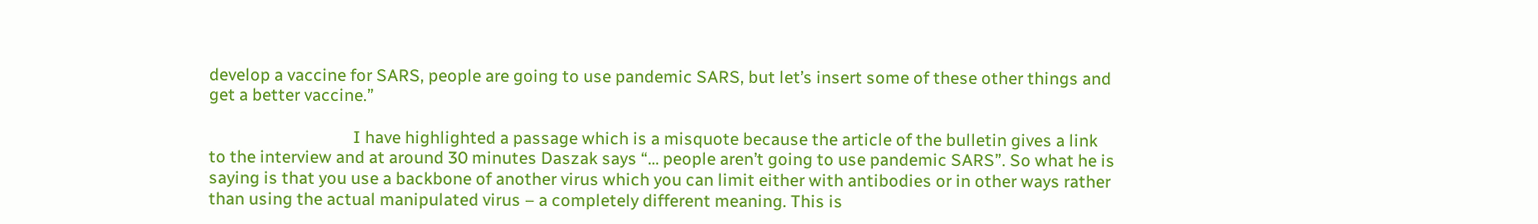develop a vaccine for SARS, people are going to use pandemic SARS, but let’s insert some of these other things and get a better vaccine.”

                                    I have highlighted a passage which is a misquote because the article of the bulletin gives a link to the interview and at around 30 minutes Daszak says “… people aren’t going to use pandemic SARS”. So what he is saying is that you use a backbone of another virus which you can limit either with antibodies or in other ways rather than using the actual manipulated virus – a completely different meaning. This is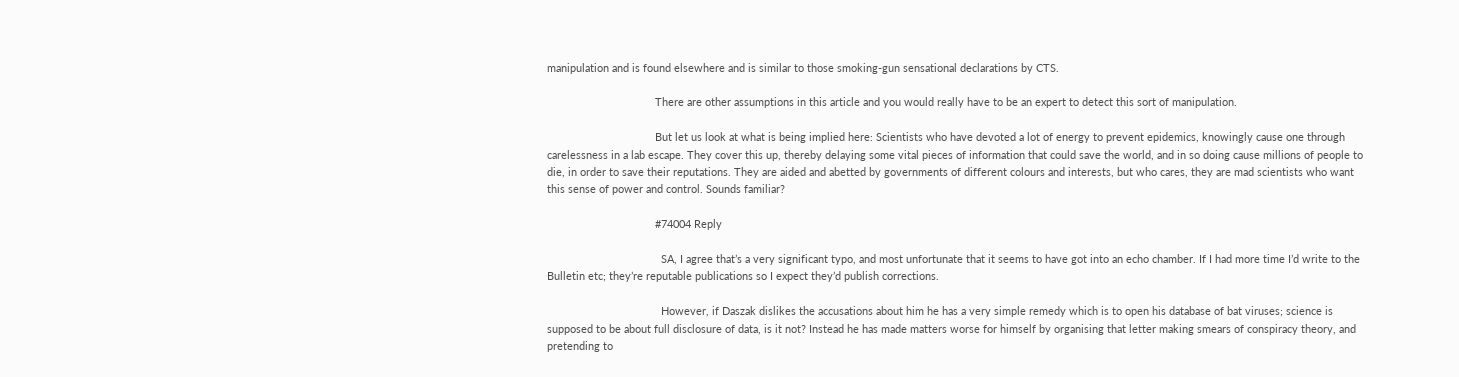manipulation and is found elsewhere and is similar to those smoking-gun sensational declarations by CTS.

                                    There are other assumptions in this article and you would really have to be an expert to detect this sort of manipulation.

                                    But let us look at what is being implied here: Scientists who have devoted a lot of energy to prevent epidemics, knowingly cause one through carelessness in a lab escape. They cover this up, thereby delaying some vital pieces of information that could save the world, and in so doing cause millions of people to die, in order to save their reputations. They are aided and abetted by governments of different colours and interests, but who cares, they are mad scientists who want this sense of power and control. Sounds familiar?

                                    #74004 Reply

                                      SA, I agree that’s a very significant typo, and most unfortunate that it seems to have got into an echo chamber. If I had more time I’d write to the Bulletin etc; they’re reputable publications so I expect they’d publish corrections.

                                      However, if Daszak dislikes the accusations about him he has a very simple remedy which is to open his database of bat viruses; science is supposed to be about full disclosure of data, is it not? Instead he has made matters worse for himself by organising that letter making smears of conspiracy theory, and pretending to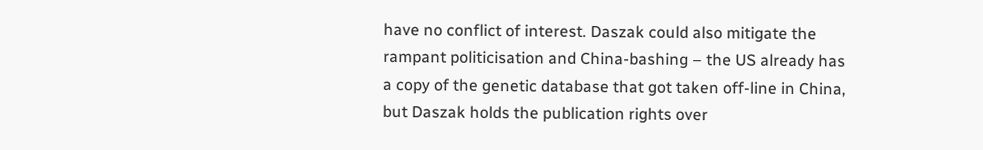have no conflict of interest. Daszak could also mitigate the rampant politicisation and China-bashing – the US already has a copy of the genetic database that got taken off-line in China, but Daszak holds the publication rights over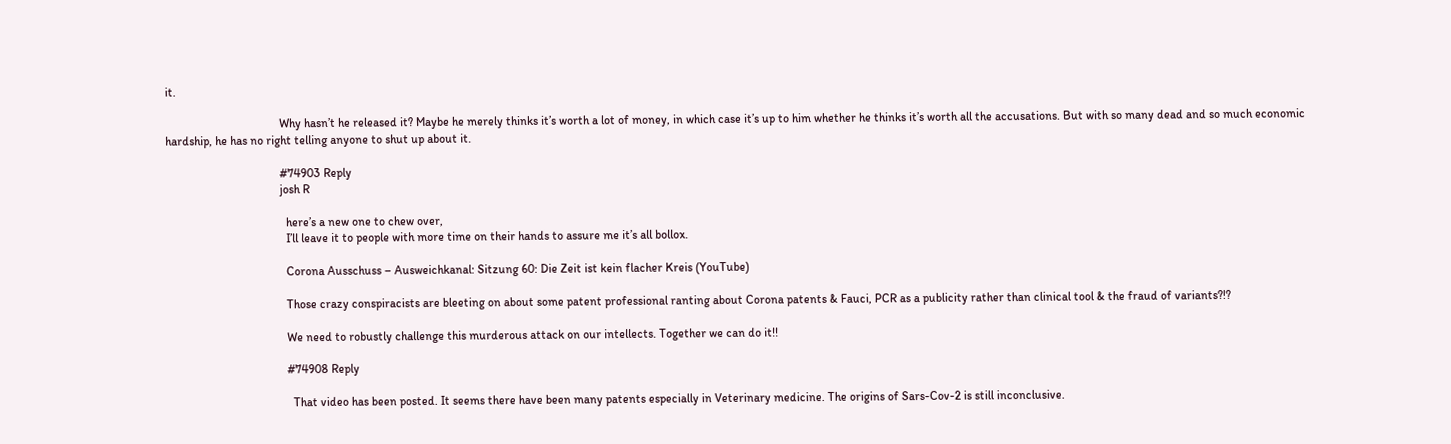it.

                                      Why hasn’t he released it? Maybe he merely thinks it’s worth a lot of money, in which case it’s up to him whether he thinks it’s worth all the accusations. But with so many dead and so much economic hardship, he has no right telling anyone to shut up about it.

                                      #74903 Reply
                                      josh R

                                        here’s a new one to chew over,
                                        I’ll leave it to people with more time on their hands to assure me it’s all bollox.

                                        Corona Ausschuss – Ausweichkanal: Sitzung 60: Die Zeit ist kein flacher Kreis (YouTube)

                                        Those crazy conspiracists are bleeting on about some patent professional ranting about Corona patents & Fauci, PCR as a publicity rather than clinical tool & the fraud of variants?!?

                                        We need to robustly challenge this murderous attack on our intellects. Together we can do it!!

                                        #74908 Reply

                                          That video has been posted. It seems there have been many patents especially in Veterinary medicine. The origins of Sars-Cov-2 is still inconclusive.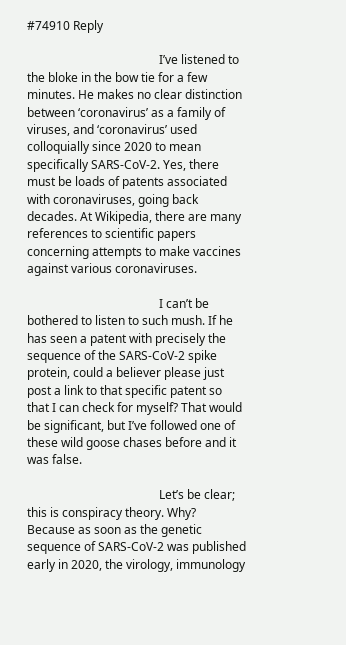#74910 Reply

                                            I’ve listened to the bloke in the bow tie for a few minutes. He makes no clear distinction between ‘coronavirus’ as a family of viruses, and ‘coronavirus’ used colloquially since 2020 to mean specifically SARS-CoV-2. Yes, there must be loads of patents associated with coronaviruses, going back decades. At Wikipedia, there are many references to scientific papers concerning attempts to make vaccines against various coronaviruses.

                                            I can’t be bothered to listen to such mush. If he has seen a patent with precisely the sequence of the SARS-CoV-2 spike protein, could a believer please just post a link to that specific patent so that I can check for myself? That would be significant, but I’ve followed one of these wild goose chases before and it was false.

                                            Let’s be clear; this is conspiracy theory. Why? Because as soon as the genetic sequence of SARS-CoV-2 was published early in 2020, the virology, immunology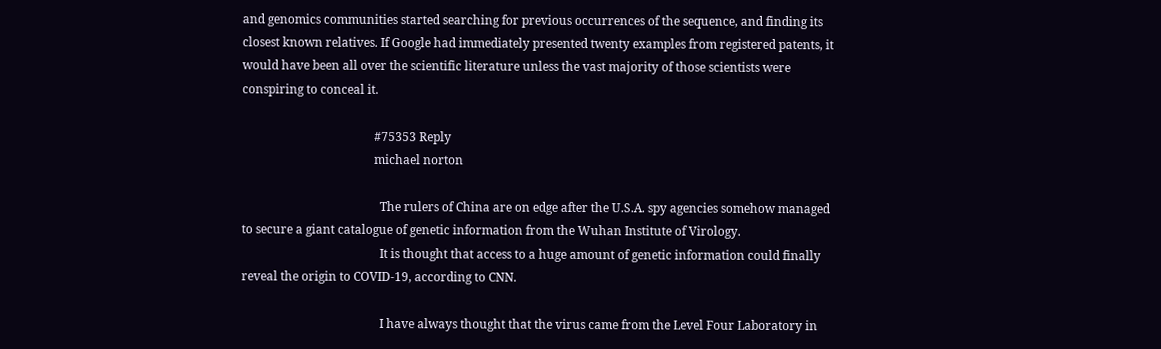and genomics communities started searching for previous occurrences of the sequence, and finding its closest known relatives. If Google had immediately presented twenty examples from registered patents, it would have been all over the scientific literature unless the vast majority of those scientists were conspiring to conceal it.

                                            #75353 Reply
                                            michael norton

                                              The rulers of China are on edge after the U.S.A. spy agencies somehow managed to secure a giant catalogue of genetic information from the Wuhan Institute of Virology.
                                              It is thought that access to a huge amount of genetic information could finally reveal the origin to COVID-19, according to CNN.

                                              I have always thought that the virus came from the Level Four Laboratory in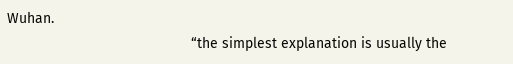Wuhan.
                                              “the simplest explanation is usually the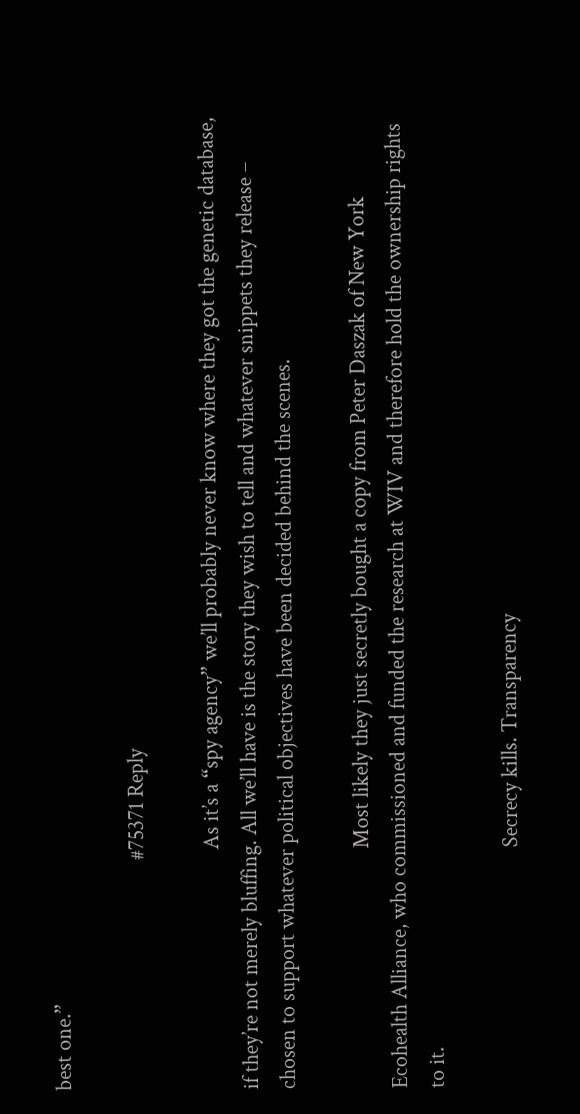best one.”

                                              #75371 Reply

                                                As it’s a “spy agency” we’ll probably never know where they got the genetic database, if they’re not merely bluffing. All we’ll have is the story they wish to tell and whatever snippets they release – chosen to support whatever political objectives have been decided behind the scenes.

                                                Most likely they just secretly bought a copy from Peter Daszak of New York Ecohealth Alliance, who commissioned and funded the research at WIV and therefore hold the ownership rights to it.

                                                Secrecy kills. Transparency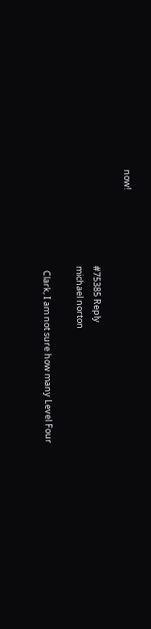now!

                                                #75385 Reply
                                                michael norton

                                                  Clark, I am not sure how many Level Four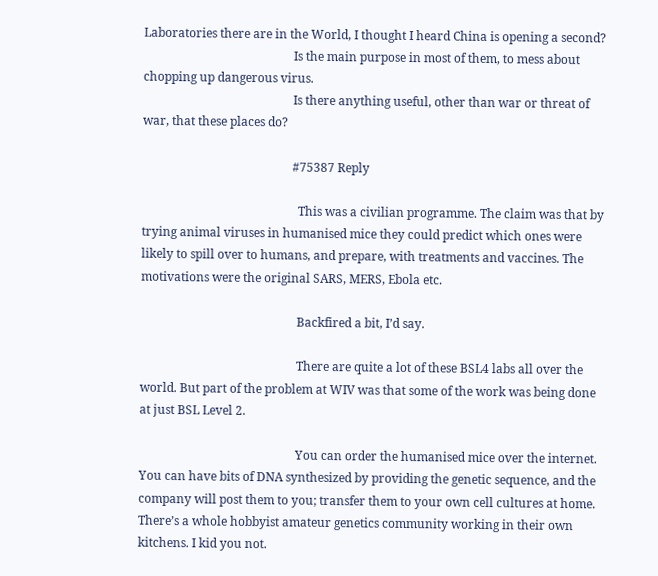Laboratories there are in the World, I thought I heard China is opening a second?
                                                  Is the main purpose in most of them, to mess about chopping up dangerous virus.
                                                  Is there anything useful, other than war or threat of war, that these places do?

                                                  #75387 Reply

                                                    This was a civilian programme. The claim was that by trying animal viruses in humanised mice they could predict which ones were likely to spill over to humans, and prepare, with treatments and vaccines. The motivations were the original SARS, MERS, Ebola etc.

                                                    Backfired a bit, I’d say.

                                                    There are quite a lot of these BSL4 labs all over the world. But part of the problem at WIV was that some of the work was being done at just BSL Level 2.

                                                    You can order the humanised mice over the internet. You can have bits of DNA synthesized by providing the genetic sequence, and the company will post them to you; transfer them to your own cell cultures at home. There’s a whole hobbyist amateur genetics community working in their own kitchens. I kid you not.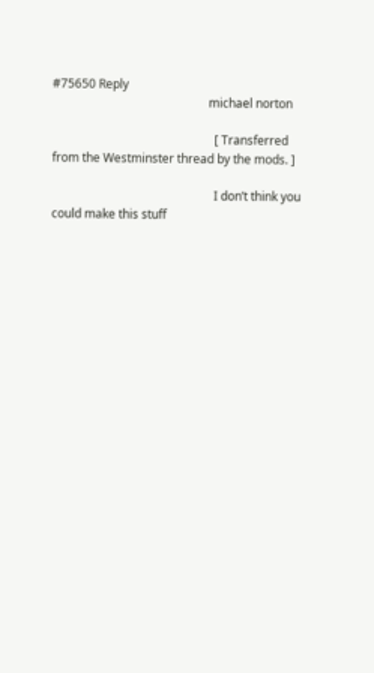#75650 Reply
                                                    michael norton

                                                      [ Transferred from the Westminster thread by the mods. ]

                                                      I don’t think you could make this stuff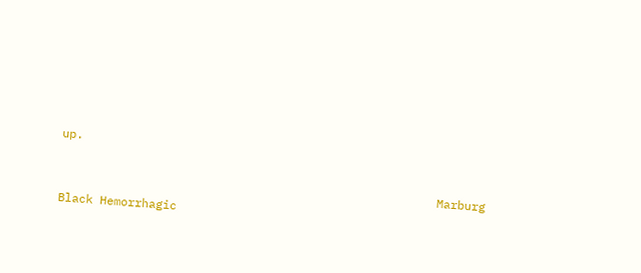up.

                                                      Marburg Black Hemorrhagic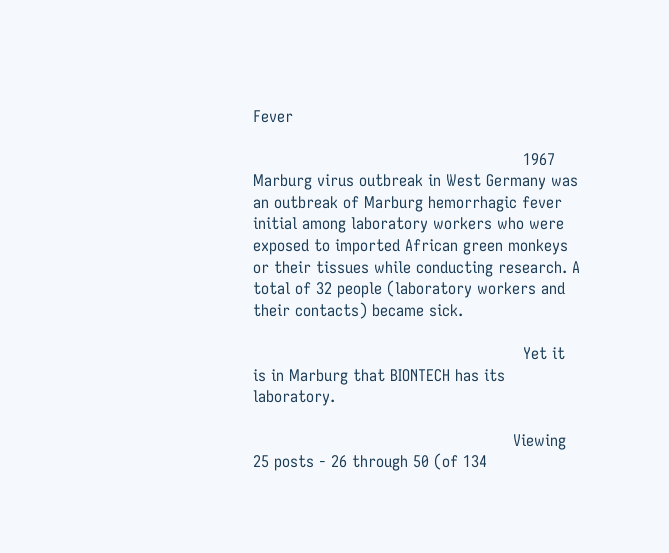Fever

                                                      1967 Marburg virus outbreak in West Germany was an outbreak of Marburg hemorrhagic fever initial among laboratory workers who were exposed to imported African green monkeys or their tissues while conducting research. A total of 32 people (laboratory workers and their contacts) became sick.

                                                      Yet it is in Marburg that BIONTECH has its laboratory.

                                                    Viewing 25 posts - 26 through 50 (of 134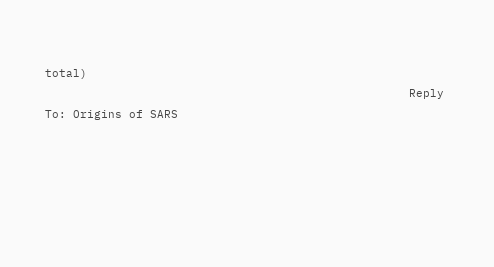total)
                                                    Reply To: Origins of SARS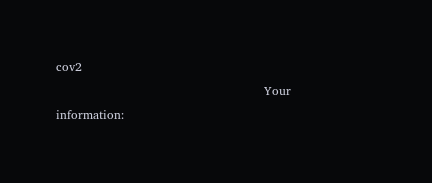cov2
                                                    Your information: